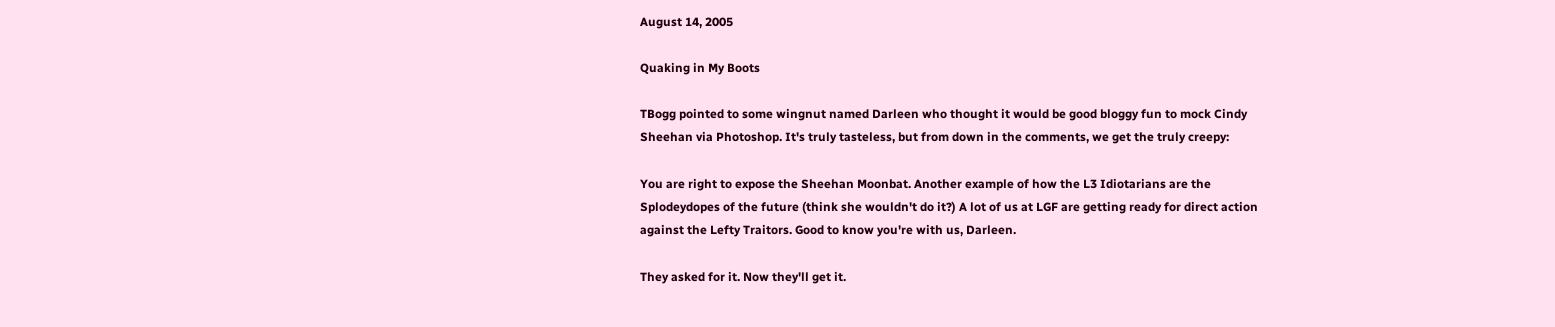August 14, 2005

Quaking in My Boots

TBogg pointed to some wingnut named Darleen who thought it would be good bloggy fun to mock Cindy Sheehan via Photoshop. It's truly tasteless, but from down in the comments, we get the truly creepy:

You are right to expose the Sheehan Moonbat. Another example of how the L3 Idiotarians are the Splodeydopes of the future (think she wouldn't do it?) A lot of us at LGF are getting ready for direct action against the Lefty Traitors. Good to know you're with us, Darleen.

They asked for it. Now they'll get it.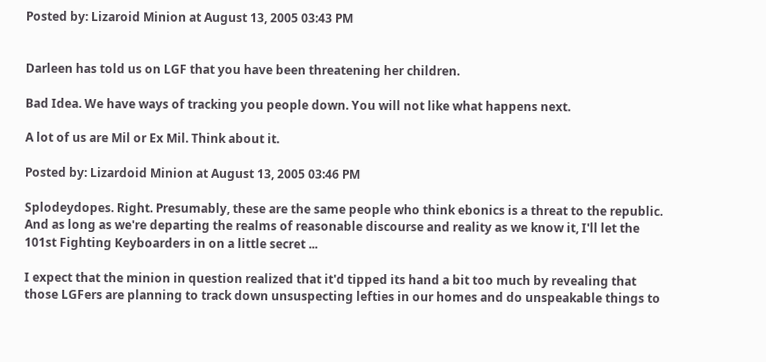Posted by: Lizaroid Minion at August 13, 2005 03:43 PM


Darleen has told us on LGF that you have been threatening her children.

Bad Idea. We have ways of tracking you people down. You will not like what happens next.

A lot of us are Mil or Ex Mil. Think about it.

Posted by: Lizardoid Minion at August 13, 2005 03:46 PM

Splodeydopes. Right. Presumably, these are the same people who think ebonics is a threat to the republic. And as long as we're departing the realms of reasonable discourse and reality as we know it, I'll let the 101st Fighting Keyboarders in on a little secret ...

I expect that the minion in question realized that it'd tipped its hand a bit too much by revealing that those LGFers are planning to track down unsuspecting lefties in our homes and do unspeakable things to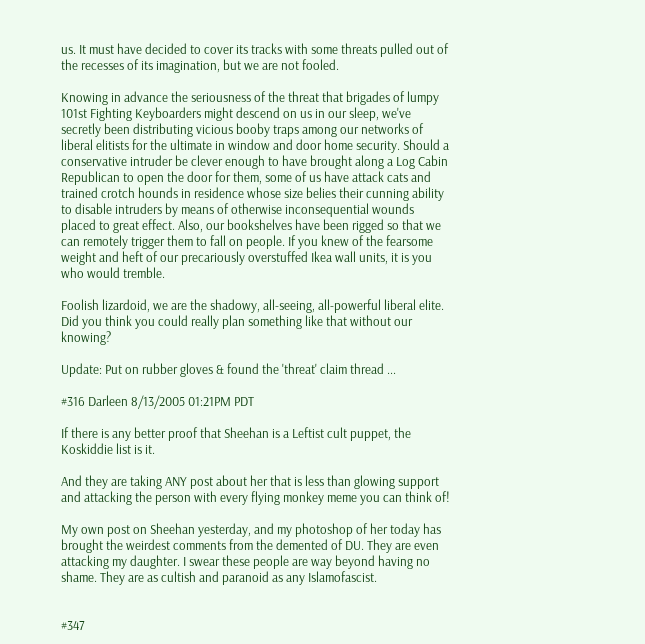us. It must have decided to cover its tracks with some threats pulled out of the recesses of its imagination, but we are not fooled.

Knowing in advance the seriousness of the threat that brigades of lumpy 101st Fighting Keyboarders might descend on us in our sleep, we've secretly been distributing vicious booby traps among our networks of liberal elitists for the ultimate in window and door home security. Should a conservative intruder be clever enough to have brought along a Log Cabin Republican to open the door for them, some of us have attack cats and trained crotch hounds in residence whose size belies their cunning ability to disable intruders by means of otherwise inconsequential wounds placed to great effect. Also, our bookshelves have been rigged so that we can remotely trigger them to fall on people. If you knew of the fearsome weight and heft of our precariously overstuffed Ikea wall units, it is you who would tremble.

Foolish lizardoid, we are the shadowy, all-seeing, all-powerful liberal elite. Did you think you could really plan something like that without our knowing?

Update: Put on rubber gloves & found the 'threat' claim thread ...

#316 Darleen 8/13/2005 01:21PM PDT

If there is any better proof that Sheehan is a Leftist cult puppet, the Koskiddie list is it.

And they are taking ANY post about her that is less than glowing support and attacking the person with every flying monkey meme you can think of!

My own post on Sheehan yesterday, and my photoshop of her today has brought the weirdest comments from the demented of DU. They are even attacking my daughter. I swear these people are way beyond having no shame. They are as cultish and paranoid as any Islamofascist.


#347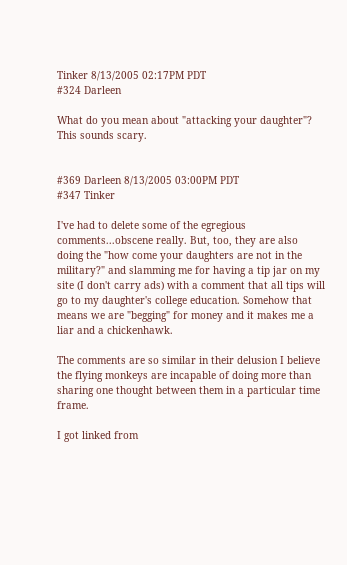Tinker 8/13/2005 02:17PM PDT
#324 Darleen

What do you mean about "attacking your daughter"? This sounds scary.


#369 Darleen 8/13/2005 03:00PM PDT
#347 Tinker

I've had to delete some of the egregious comments...obscene really. But, too, they are also doing the "how come your daughters are not in the military?" and slamming me for having a tip jar on my site (I don't carry ads) with a comment that all tips will go to my daughter's college education. Somehow that means we are "begging" for money and it makes me a liar and a chickenhawk.

The comments are so similar in their delusion I believe the flying monkeys are incapable of doing more than sharing one thought between them in a particular time frame.

I got linked from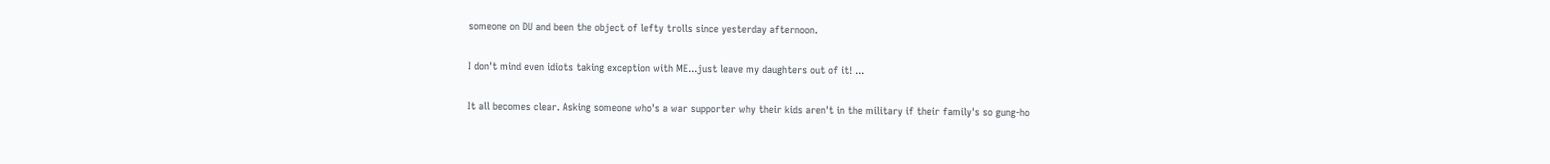someone on DU and been the object of lefty trolls since yesterday afternoon.

I don't mind even idiots taking exception with ME...just leave my daughters out of it! ...

It all becomes clear. Asking someone who's a war supporter why their kids aren't in the military if their family's so gung-ho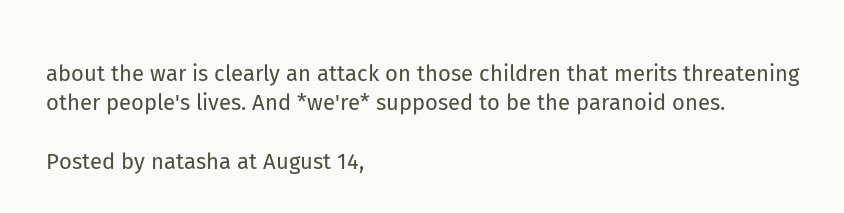about the war is clearly an attack on those children that merits threatening other people's lives. And *we're* supposed to be the paranoid ones.

Posted by natasha at August 14,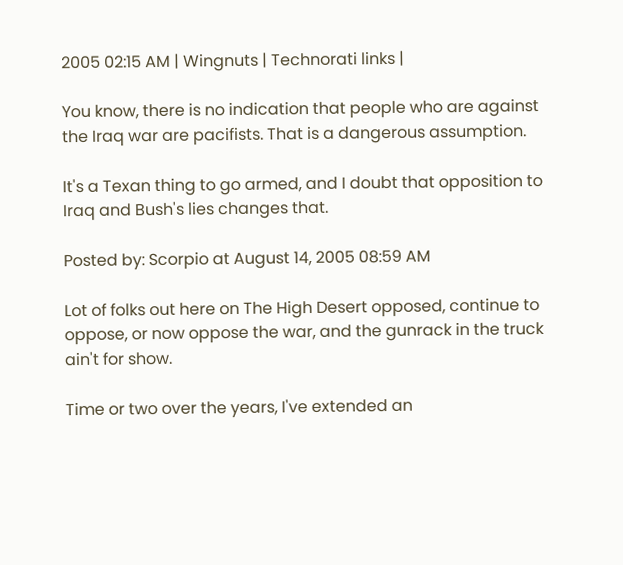2005 02:15 AM | Wingnuts | Technorati links |

You know, there is no indication that people who are against the Iraq war are pacifists. That is a dangerous assumption.

It's a Texan thing to go armed, and I doubt that opposition to Iraq and Bush's lies changes that.

Posted by: Scorpio at August 14, 2005 08:59 AM

Lot of folks out here on The High Desert opposed, continue to oppose, or now oppose the war, and the gunrack in the truck ain't for show.

Time or two over the years, I've extended an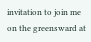invitation to join me on the greensward at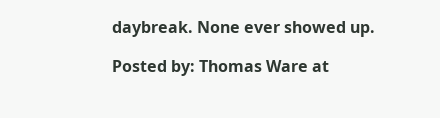daybreak. None ever showed up.

Posted by: Thomas Ware at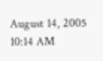August 14, 2005 10:14 AM